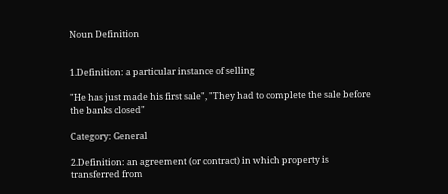Noun Definition


1.Definition: a particular instance of selling

"He has just made his first sale", "They had to complete the sale before the banks closed"

Category: General

2.Definition: an agreement (or contract) in which property is transferred from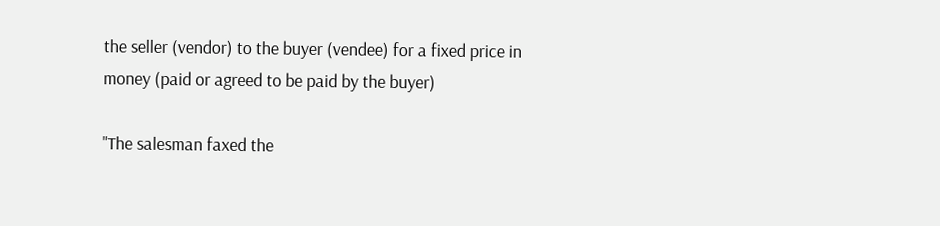the seller (vendor) to the buyer (vendee) for a fixed price in money (paid or agreed to be paid by the buyer)

"The salesman faxed the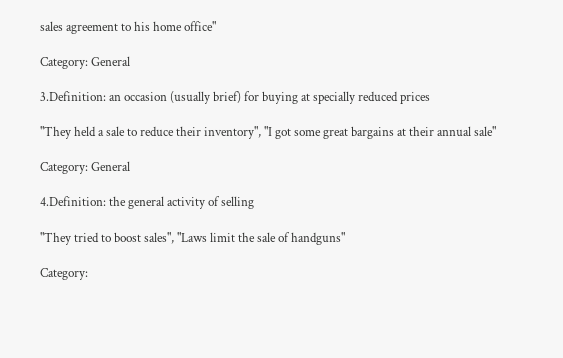sales agreement to his home office"

Category: General

3.Definition: an occasion (usually brief) for buying at specially reduced prices

"They held a sale to reduce their inventory", "I got some great bargains at their annual sale"

Category: General

4.Definition: the general activity of selling

"They tried to boost sales", "Laws limit the sale of handguns"

Category: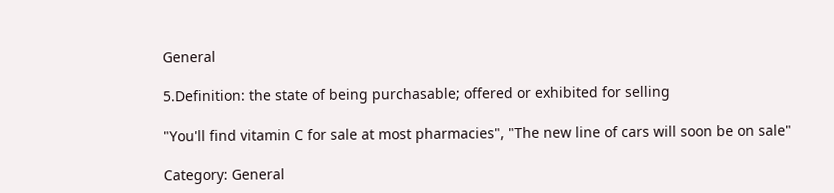General

5.Definition: the state of being purchasable; offered or exhibited for selling

"You'll find vitamin C for sale at most pharmacies", "The new line of cars will soon be on sale"

Category: General